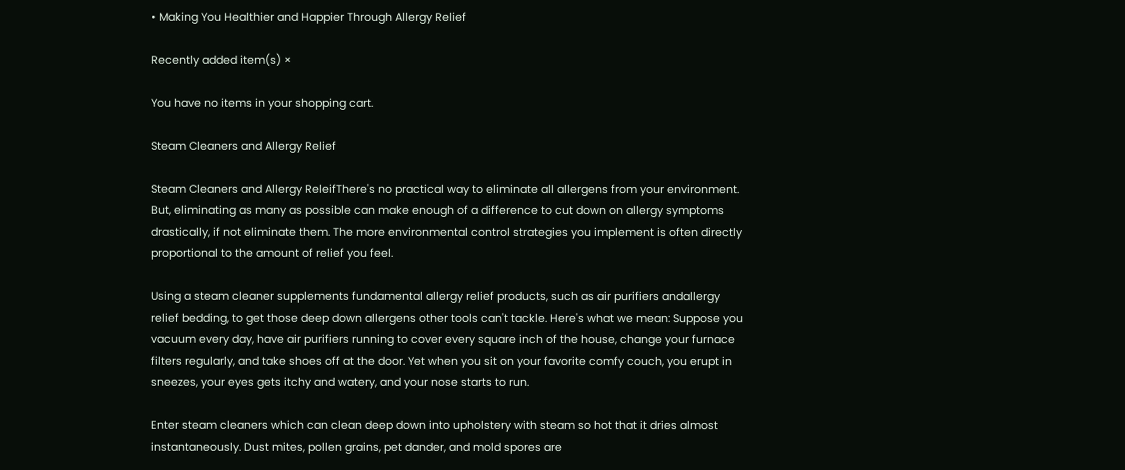• Making You Healthier and Happier Through Allergy Relief

Recently added item(s) ×

You have no items in your shopping cart.

Steam Cleaners and Allergy Relief

Steam Cleaners and Allergy ReleifThere's no practical way to eliminate all allergens from your environment. But, eliminating as many as possible can make enough of a difference to cut down on allergy symptoms drastically, if not eliminate them. The more environmental control strategies you implement is often directly proportional to the amount of relief you feel.

Using a steam cleaner supplements fundamental allergy relief products, such as air purifiers andallergy relief bedding, to get those deep down allergens other tools can't tackle. Here's what we mean: Suppose you vacuum every day, have air purifiers running to cover every square inch of the house, change your furnace filters regularly, and take shoes off at the door. Yet when you sit on your favorite comfy couch, you erupt in sneezes, your eyes gets itchy and watery, and your nose starts to run.

Enter steam cleaners which can clean deep down into upholstery with steam so hot that it dries almost instantaneously. Dust mites, pollen grains, pet dander, and mold spores are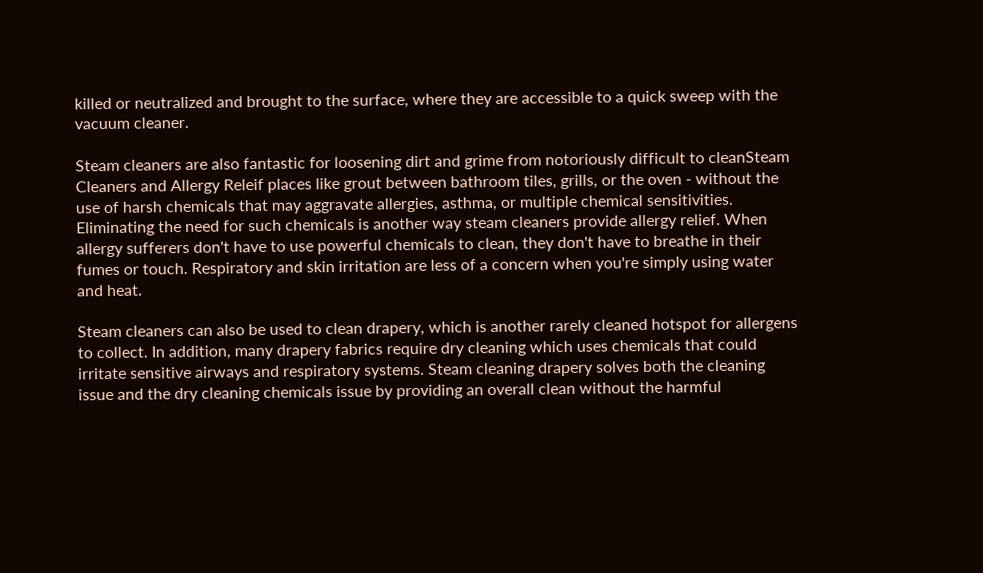killed or neutralized and brought to the surface, where they are accessible to a quick sweep with the vacuum cleaner.

Steam cleaners are also fantastic for loosening dirt and grime from notoriously difficult to cleanSteam Cleaners and Allergy Releif places like grout between bathroom tiles, grills, or the oven - without the use of harsh chemicals that may aggravate allergies, asthma, or multiple chemical sensitivities. Eliminating the need for such chemicals is another way steam cleaners provide allergy relief. When allergy sufferers don't have to use powerful chemicals to clean, they don't have to breathe in their fumes or touch. Respiratory and skin irritation are less of a concern when you're simply using water and heat.

Steam cleaners can also be used to clean drapery, which is another rarely cleaned hotspot for allergens to collect. In addition, many drapery fabrics require dry cleaning which uses chemicals that could irritate sensitive airways and respiratory systems. Steam cleaning drapery solves both the cleaning issue and the dry cleaning chemicals issue by providing an overall clean without the harmful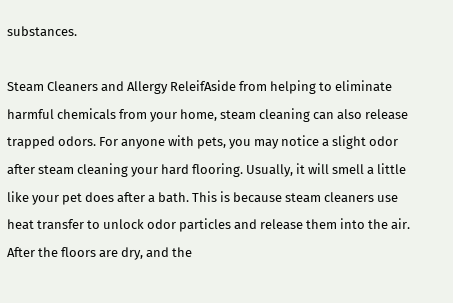substances.

Steam Cleaners and Allergy ReleifAside from helping to eliminate harmful chemicals from your home, steam cleaning can also release trapped odors. For anyone with pets, you may notice a slight odor after steam cleaning your hard flooring. Usually, it will smell a little like your pet does after a bath. This is because steam cleaners use heat transfer to unlock odor particles and release them into the air. After the floors are dry, and the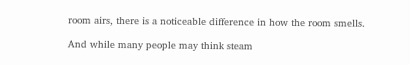room airs, there is a noticeable difference in how the room smells.

And while many people may think steam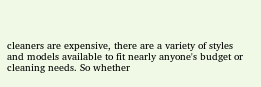cleaners are expensive, there are a variety of styles and models available to fit nearly anyone's budget or cleaning needs. So whether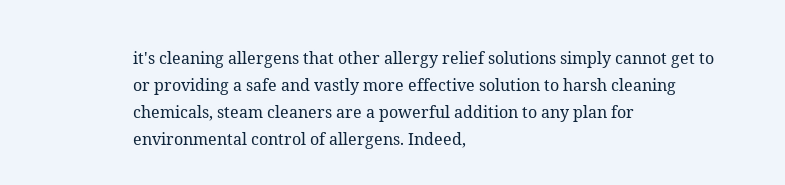it's cleaning allergens that other allergy relief solutions simply cannot get to or providing a safe and vastly more effective solution to harsh cleaning chemicals, steam cleaners are a powerful addition to any plan for environmental control of allergens. Indeed,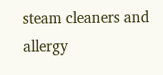steam cleaners and allergy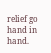relief go hand in hand.